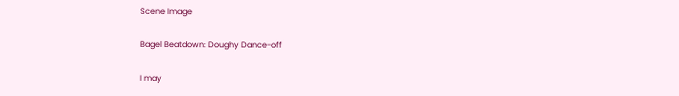Scene Image

Bagel Beatdown: Doughy Dance-off

I may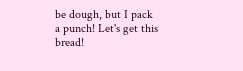be dough, but I pack a punch! Let's get this bread!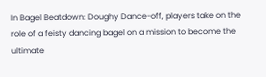In Bagel Beatdown: Doughy Dance-off, players take on the role of a feisty dancing bagel on a mission to become the ultimate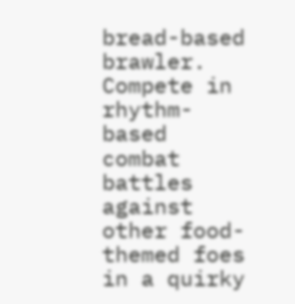bread-based brawler. Compete in rhythm-based combat battles against other food-themed foes in a quirky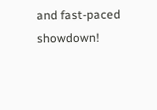and fast-paced showdown!